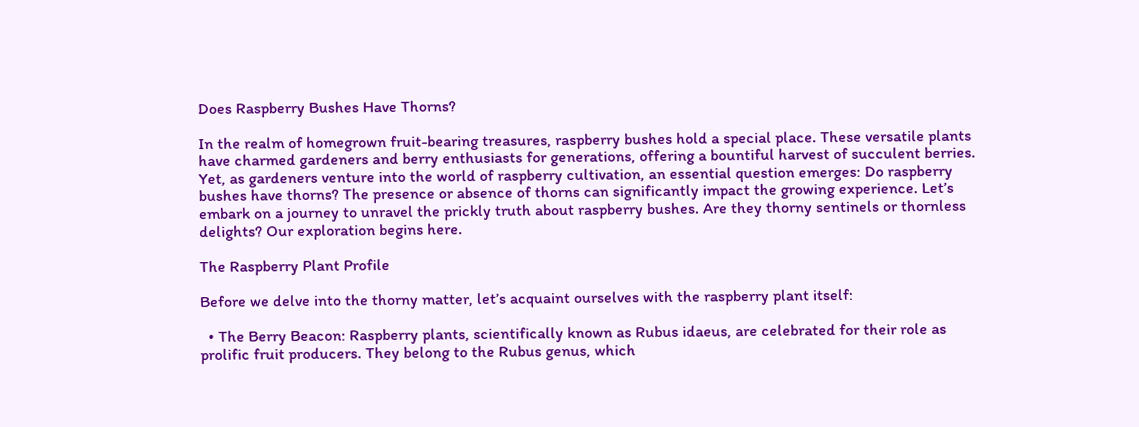Does Raspberry Bushes Have Thorns?

In the realm of homegrown fruit-bearing treasures, raspberry bushes hold a special place. These versatile plants have charmed gardeners and berry enthusiasts for generations, offering a bountiful harvest of succulent berries. Yet, as gardeners venture into the world of raspberry cultivation, an essential question emerges: Do raspberry bushes have thorns? The presence or absence of thorns can significantly impact the growing experience. Let’s embark on a journey to unravel the prickly truth about raspberry bushes. Are they thorny sentinels or thornless delights? Our exploration begins here.

The Raspberry Plant Profile

Before we delve into the thorny matter, let’s acquaint ourselves with the raspberry plant itself:

  • The Berry Beacon: Raspberry plants, scientifically known as Rubus idaeus, are celebrated for their role as prolific fruit producers. They belong to the Rubus genus, which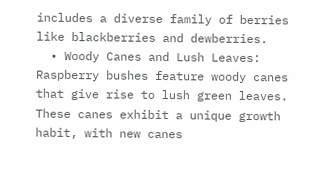includes a diverse family of berries like blackberries and dewberries.
  • Woody Canes and Lush Leaves: Raspberry bushes feature woody canes that give rise to lush green leaves. These canes exhibit a unique growth habit, with new canes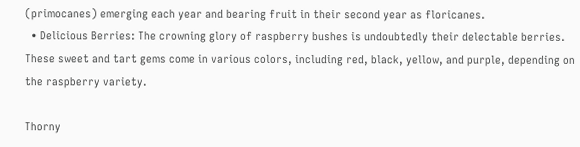(primocanes) emerging each year and bearing fruit in their second year as floricanes.
  • Delicious Berries: The crowning glory of raspberry bushes is undoubtedly their delectable berries. These sweet and tart gems come in various colors, including red, black, yellow, and purple, depending on the raspberry variety.

Thorny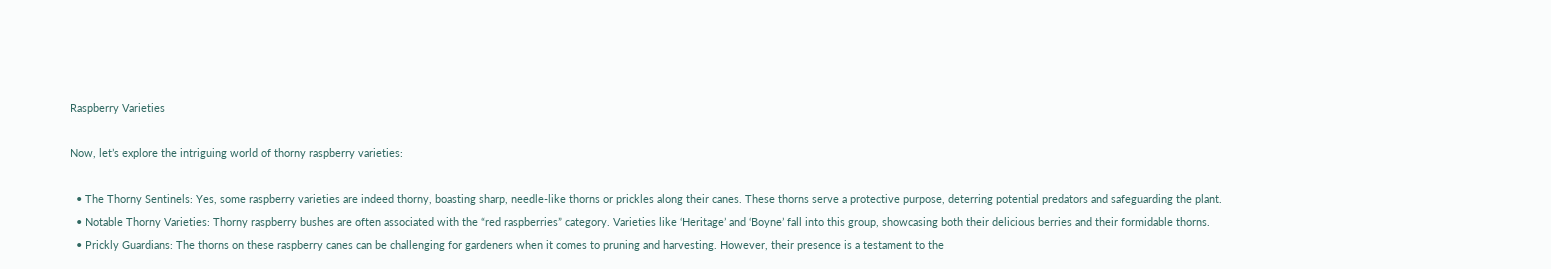Raspberry Varieties

Now, let’s explore the intriguing world of thorny raspberry varieties:

  • The Thorny Sentinels: Yes, some raspberry varieties are indeed thorny, boasting sharp, needle-like thorns or prickles along their canes. These thorns serve a protective purpose, deterring potential predators and safeguarding the plant.
  • Notable Thorny Varieties: Thorny raspberry bushes are often associated with the “red raspberries” category. Varieties like ‘Heritage’ and ‘Boyne’ fall into this group, showcasing both their delicious berries and their formidable thorns.
  • Prickly Guardians: The thorns on these raspberry canes can be challenging for gardeners when it comes to pruning and harvesting. However, their presence is a testament to the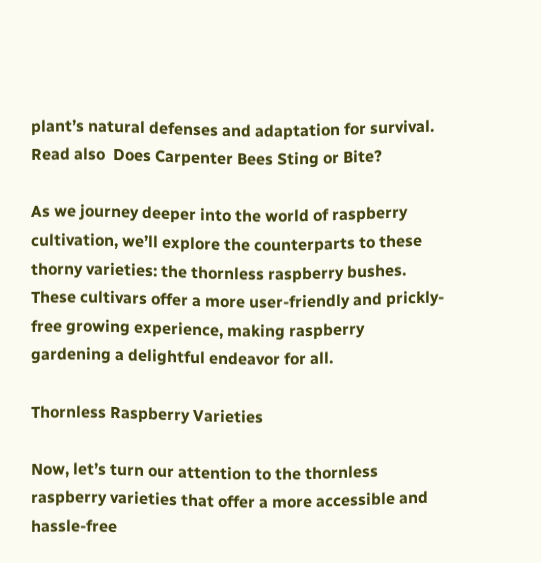plant’s natural defenses and adaptation for survival.
Read also  Does Carpenter Bees Sting or Bite?

As we journey deeper into the world of raspberry cultivation, we’ll explore the counterparts to these thorny varieties: the thornless raspberry bushes. These cultivars offer a more user-friendly and prickly-free growing experience, making raspberry gardening a delightful endeavor for all.

Thornless Raspberry Varieties

Now, let’s turn our attention to the thornless raspberry varieties that offer a more accessible and hassle-free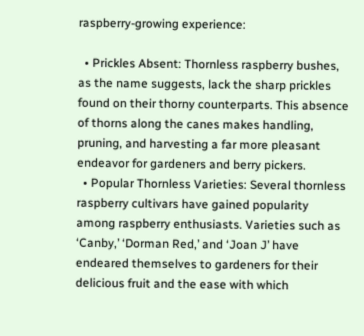raspberry-growing experience:

  • Prickles Absent: Thornless raspberry bushes, as the name suggests, lack the sharp prickles found on their thorny counterparts. This absence of thorns along the canes makes handling, pruning, and harvesting a far more pleasant endeavor for gardeners and berry pickers.
  • Popular Thornless Varieties: Several thornless raspberry cultivars have gained popularity among raspberry enthusiasts. Varieties such as ‘Canby,’ ‘Dorman Red,’ and ‘Joan J’ have endeared themselves to gardeners for their delicious fruit and the ease with which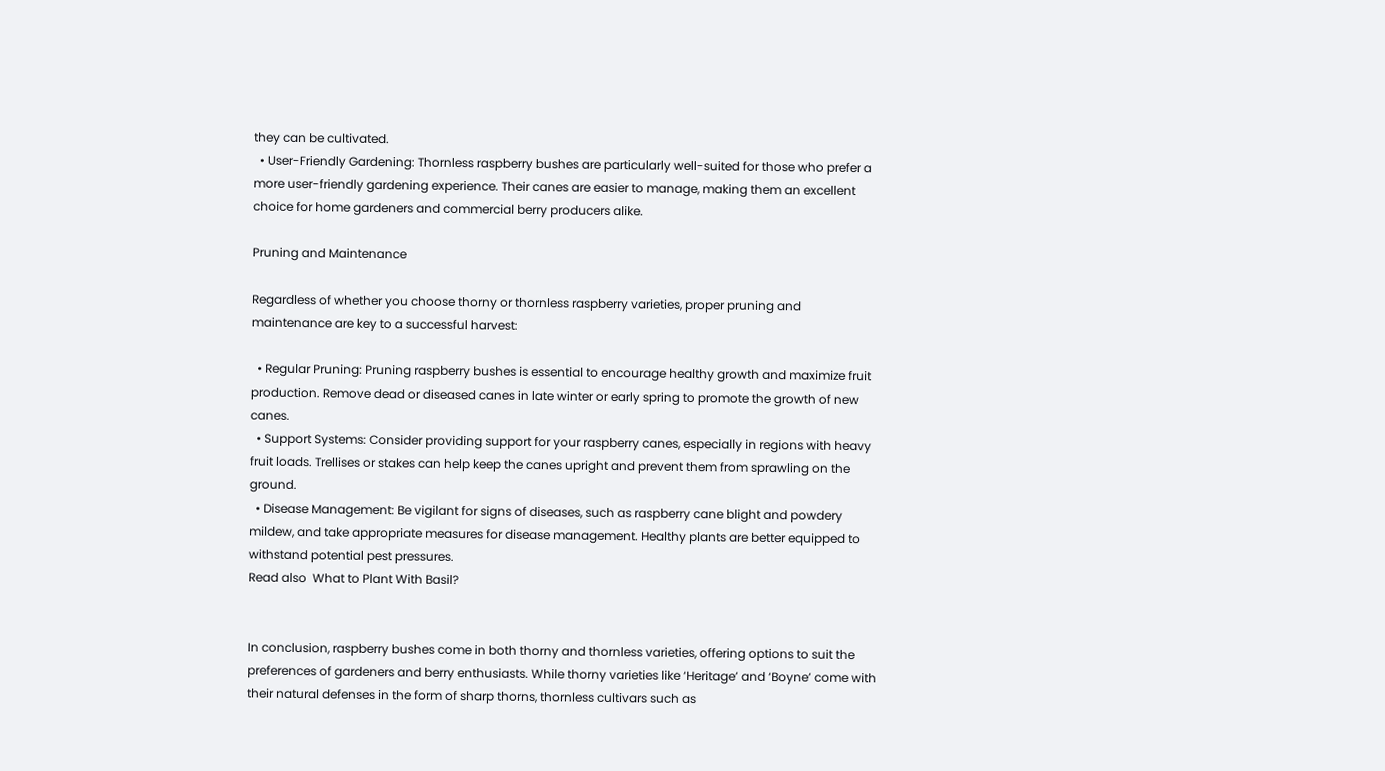they can be cultivated.
  • User-Friendly Gardening: Thornless raspberry bushes are particularly well-suited for those who prefer a more user-friendly gardening experience. Their canes are easier to manage, making them an excellent choice for home gardeners and commercial berry producers alike.

Pruning and Maintenance

Regardless of whether you choose thorny or thornless raspberry varieties, proper pruning and maintenance are key to a successful harvest:

  • Regular Pruning: Pruning raspberry bushes is essential to encourage healthy growth and maximize fruit production. Remove dead or diseased canes in late winter or early spring to promote the growth of new canes.
  • Support Systems: Consider providing support for your raspberry canes, especially in regions with heavy fruit loads. Trellises or stakes can help keep the canes upright and prevent them from sprawling on the ground.
  • Disease Management: Be vigilant for signs of diseases, such as raspberry cane blight and powdery mildew, and take appropriate measures for disease management. Healthy plants are better equipped to withstand potential pest pressures.
Read also  What to Plant With Basil?


In conclusion, raspberry bushes come in both thorny and thornless varieties, offering options to suit the preferences of gardeners and berry enthusiasts. While thorny varieties like ‘Heritage’ and ‘Boyne’ come with their natural defenses in the form of sharp thorns, thornless cultivars such as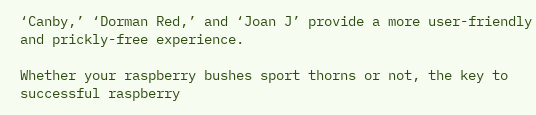‘Canby,’ ‘Dorman Red,’ and ‘Joan J’ provide a more user-friendly and prickly-free experience.

Whether your raspberry bushes sport thorns or not, the key to successful raspberry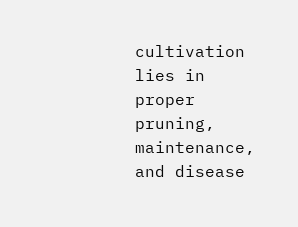cultivation lies in proper pruning, maintenance, and disease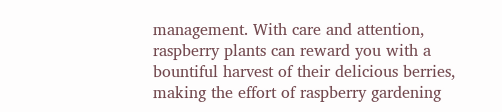management. With care and attention, raspberry plants can reward you with a bountiful harvest of their delicious berries, making the effort of raspberry gardening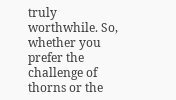truly worthwhile. So, whether you prefer the challenge of thorns or the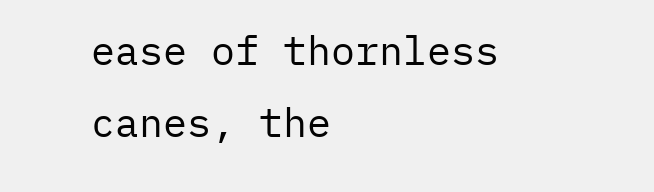ease of thornless canes, the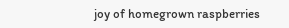joy of homegrown raspberries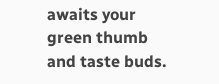awaits your green thumb and taste buds.